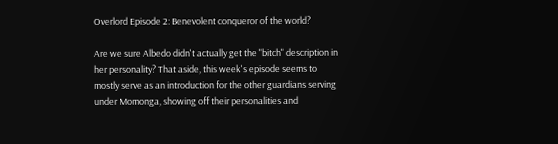Overlord Episode 2: Benevolent conqueror of the world?

Are we sure Albedo didn't actually get the "bitch" description in her personality? That aside, this week's episode seems to mostly serve as an introduction for the other guardians serving under Momonga, showing off their personalities and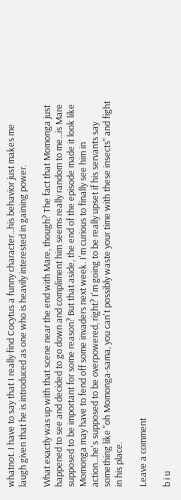whatnot. I have to say that I really find Cocytus a funny character...his behavior just makes me laugh given that he is introduced as one who is heavily interested in gaining power.

What exactly was up with that scene near the end with Mare, though? The fact that Momonga just happened to see and decided to go down and compliment him seems really random to me...is Mare supposed to be important for some reason? But that aside, the end of the episode made it look like Momonga may have to fend off some invaders next week. I'm curious to finally see him in action...he's supposed to be overpowered, right? I'm going to be really upset if his servants say something like "oh Momonga-sama, you can't possibly waste your time with these insects" and fight in his place.

Leave a comment

b i u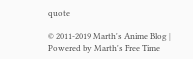quote

© 2011-2019 Marth's Anime Blog | Powered by Marth's Free Time